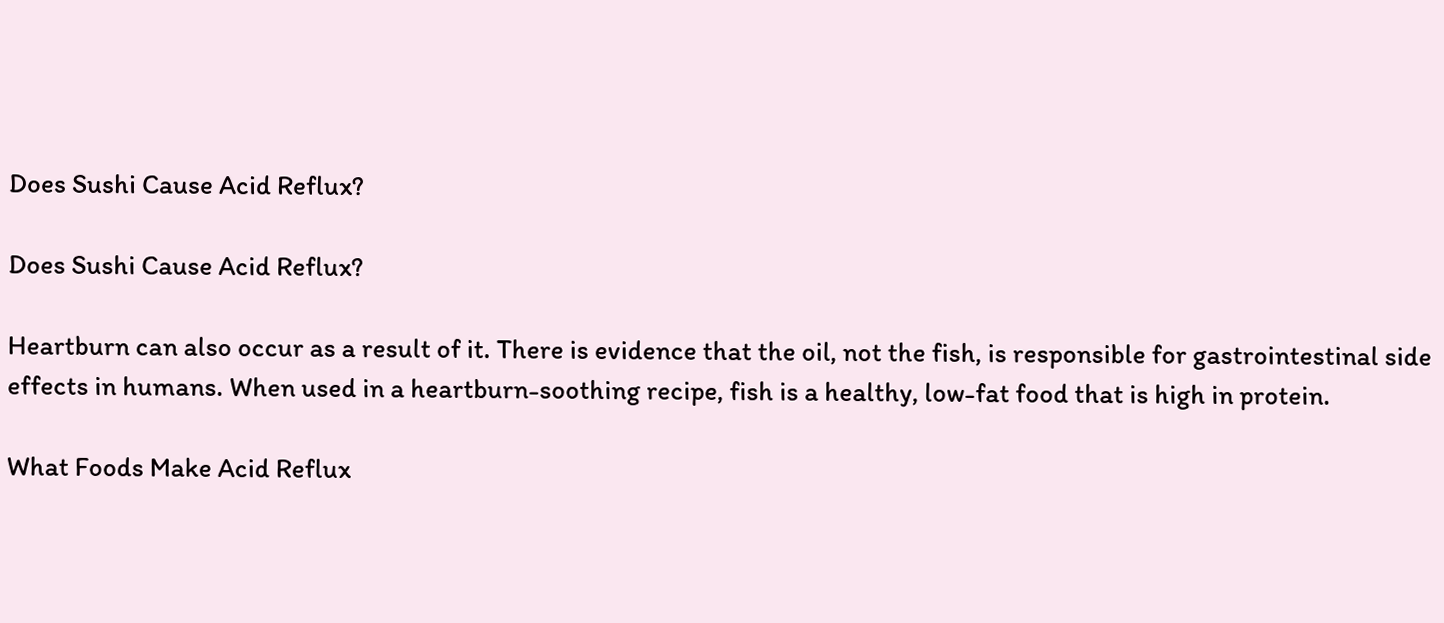Does Sushi Cause Acid Reflux?

Does Sushi Cause Acid Reflux?

Heartburn can also occur as a result of it. There is evidence that the oil, not the fish, is responsible for gastrointestinal side effects in humans. When used in a heartburn-soothing recipe, fish is a healthy, low-fat food that is high in protein.

What Foods Make Acid Reflux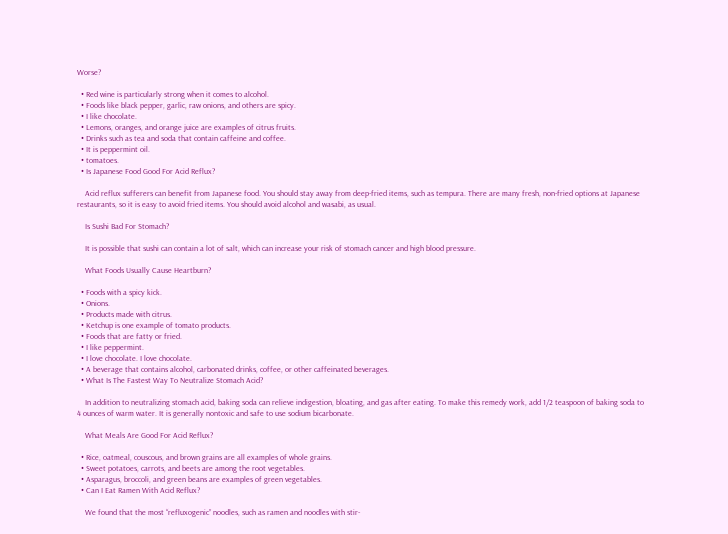Worse?

  • Red wine is particularly strong when it comes to alcohol.
  • Foods like black pepper, garlic, raw onions, and others are spicy.
  • I like chocolate.
  • Lemons, oranges, and orange juice are examples of citrus fruits.
  • Drinks such as tea and soda that contain caffeine and coffee.
  • It is peppermint oil.
  • tomatoes.
  • Is Japanese Food Good For Acid Reflux?

    Acid reflux sufferers can benefit from Japanese food. You should stay away from deep-fried items, such as tempura. There are many fresh, non-fried options at Japanese restaurants, so it is easy to avoid fried items. You should avoid alcohol and wasabi, as usual.

    Is Sushi Bad For Stomach?

    It is possible that sushi can contain a lot of salt, which can increase your risk of stomach cancer and high blood pressure.

    What Foods Usually Cause Heartburn?

  • Foods with a spicy kick.
  • Onions.
  • Products made with citrus.
  • Ketchup is one example of tomato products.
  • Foods that are fatty or fried.
  • I like peppermint.
  • I love chocolate. I love chocolate.
  • A beverage that contains alcohol, carbonated drinks, coffee, or other caffeinated beverages.
  • What Is The Fastest Way To Neutralize Stomach Acid?

    In addition to neutralizing stomach acid, baking soda can relieve indigestion, bloating, and gas after eating. To make this remedy work, add 1/2 teaspoon of baking soda to 4 ounces of warm water. It is generally nontoxic and safe to use sodium bicarbonate.

    What Meals Are Good For Acid Reflux?

  • Rice, oatmeal, couscous, and brown grains are all examples of whole grains.
  • Sweet potatoes, carrots, and beets are among the root vegetables.
  • Asparagus, broccoli, and green beans are examples of green vegetables.
  • Can I Eat Ramen With Acid Reflux?

    We found that the most “refluxogenic” noodles, such as ramen and noodles with stir-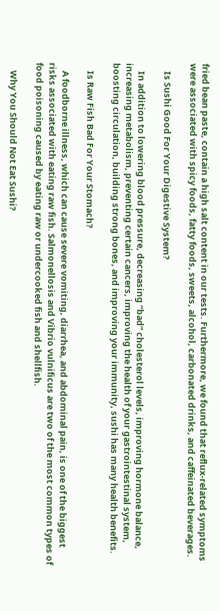fried bean paste, contain a high salt content in our tests. Furthermore, we found that reflux-related symptoms were associated with spicy foods, fatty foods, sweets, alcohol, carbonated drinks, and caffeinated beverages.

    Is Sushi Good For Your Digestive System?

    In addition to lowering blood pressure, decreasing “bad” cholesterol levels, improving hormone balance, increasing metabolism, preventing certain cancers, improving the health of your gastrointestinal system, boosting circulation, building strong bones, and improving your immunity, sushi has many health benefits.

    Is Raw Fish Bad For Your Stomach?

    A foodborne illness, which can cause severe vomiting, diarrhea, and abdominal pain, is one of the biggest risks associated with eating raw fish. Salmonellosis and Vibrio vulnificus are two of the most common types of food poisoning caused by eating raw or undercooked fish and shellfish.

    Why You Should Not Eat Sushi?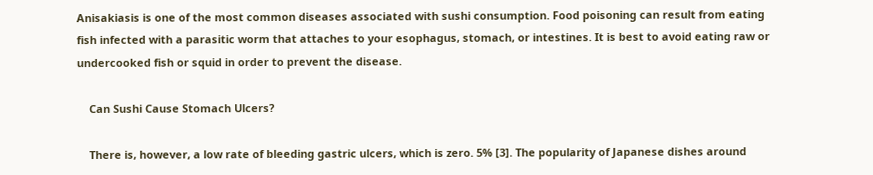Anisakiasis is one of the most common diseases associated with sushi consumption. Food poisoning can result from eating fish infected with a parasitic worm that attaches to your esophagus, stomach, or intestines. It is best to avoid eating raw or undercooked fish or squid in order to prevent the disease.

    Can Sushi Cause Stomach Ulcers?

    There is, however, a low rate of bleeding gastric ulcers, which is zero. 5% [3]. The popularity of Japanese dishes around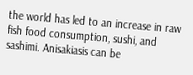the world has led to an increase in raw fish food consumption, sushi, and sashimi. Anisakiasis can be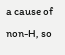a cause of non-H, so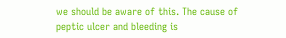we should be aware of this. The cause of peptic ulcer and bleeding is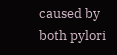caused by both pylori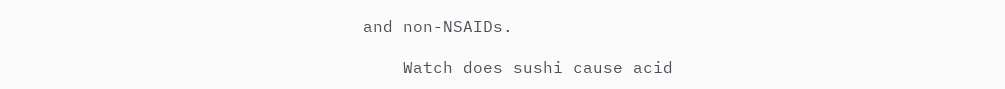and non-NSAIDs.

    Watch does sushi cause acid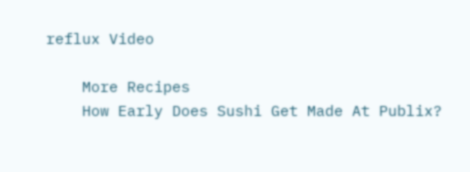reflux Video

    More Recipes
    How Early Does Sushi Get Made At Publix?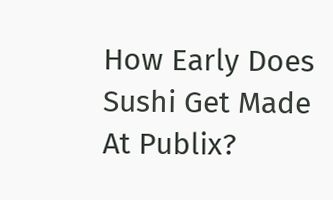How Early Does Sushi Get Made At Publix?